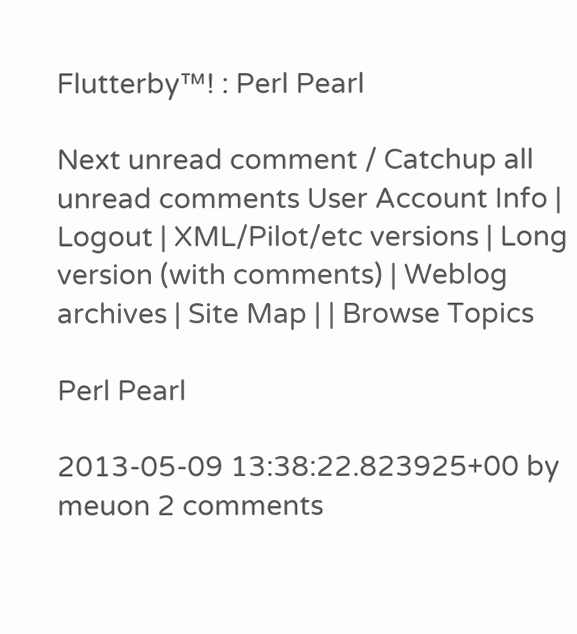Flutterby™! : Perl Pearl

Next unread comment / Catchup all unread comments User Account Info | Logout | XML/Pilot/etc versions | Long version (with comments) | Weblog archives | Site Map | | Browse Topics

Perl Pearl

2013-05-09 13:38:22.823925+00 by meuon 2 comments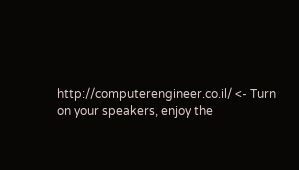http://computerengineer.co.il/ <- Turn on your speakers, enjoy the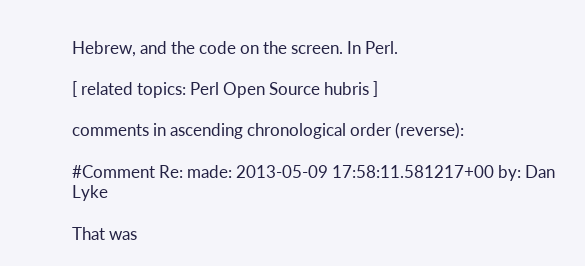Hebrew, and the code on the screen. In Perl.

[ related topics: Perl Open Source hubris ]

comments in ascending chronological order (reverse):

#Comment Re: made: 2013-05-09 17:58:11.581217+00 by: Dan Lyke

That was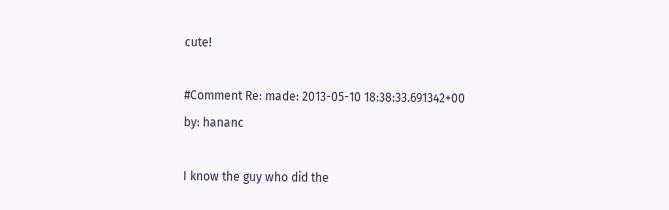cute!

#Comment Re: made: 2013-05-10 18:38:33.691342+00 by: hananc

I know the guy who did the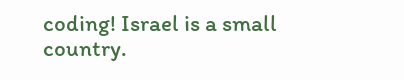coding! Israel is a small country.